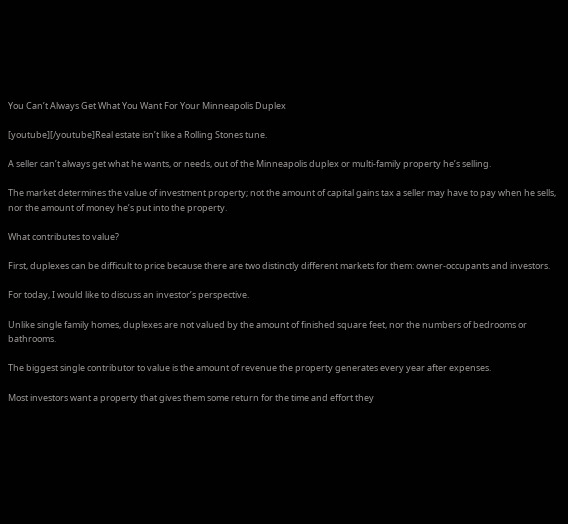You Can’t Always Get What You Want For Your Minneapolis Duplex

[youtube][/youtube]Real estate isn’t like a Rolling Stones tune.

A seller can’t always get what he wants, or needs, out of the Minneapolis duplex or multi-family property he’s selling.

The market determines the value of investment property; not the amount of capital gains tax a seller may have to pay when he sells, nor the amount of money he’s put into the property.

What contributes to value?

First, duplexes can be difficult to price because there are two distinctly different markets for them: owner-occupants and investors.

For today, I would like to discuss an investor’s perspective.

Unlike single family homes, duplexes are not valued by the amount of finished square feet, nor the numbers of bedrooms or bathrooms.

The biggest single contributor to value is the amount of revenue the property generates every year after expenses.

Most investors want a property that gives them some return for the time and effort they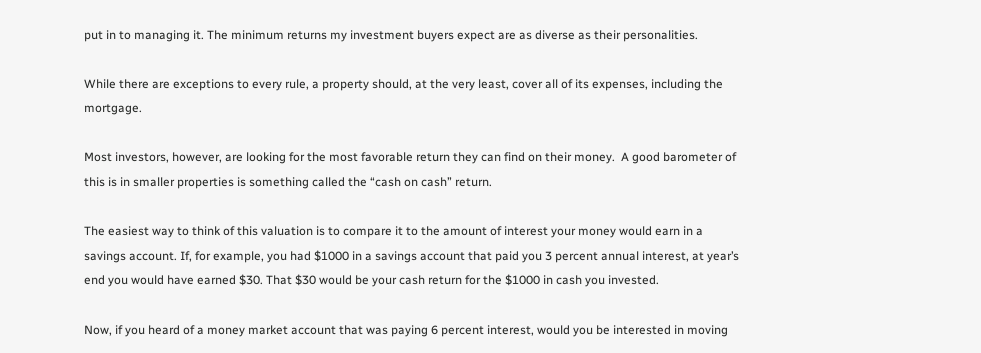put in to managing it. The minimum returns my investment buyers expect are as diverse as their personalities.

While there are exceptions to every rule, a property should, at the very least, cover all of its expenses, including the mortgage.

Most investors, however, are looking for the most favorable return they can find on their money.  A good barometer of this is in smaller properties is something called the “cash on cash” return.

The easiest way to think of this valuation is to compare it to the amount of interest your money would earn in a savings account. If, for example, you had $1000 in a savings account that paid you 3 percent annual interest, at year’s end you would have earned $30. That $30 would be your cash return for the $1000 in cash you invested.

Now, if you heard of a money market account that was paying 6 percent interest, would you be interested in moving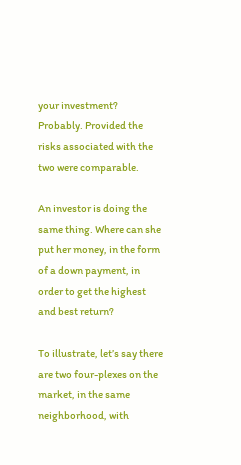your investment? Probably. Provided the risks associated with the two were comparable.

An investor is doing the same thing. Where can she put her money, in the form of a down payment, in order to get the highest and best return?

To illustrate, let’s say there are two four-plexes on the market, in the same neighborhood, with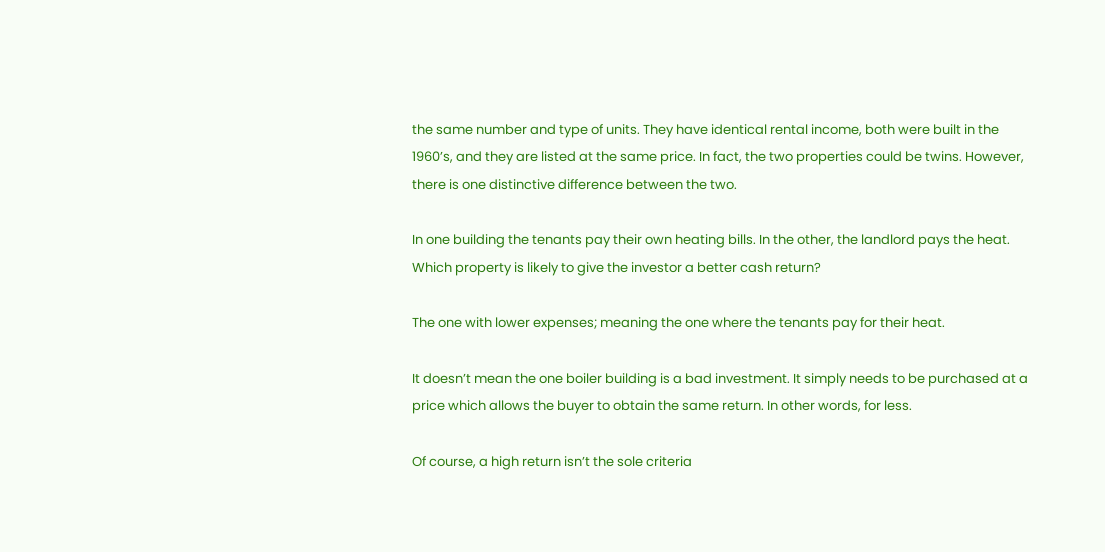the same number and type of units. They have identical rental income, both were built in the 1960’s, and they are listed at the same price. In fact, the two properties could be twins. However, there is one distinctive difference between the two.

In one building the tenants pay their own heating bills. In the other, the landlord pays the heat. Which property is likely to give the investor a better cash return?

The one with lower expenses; meaning the one where the tenants pay for their heat.

It doesn’t mean the one boiler building is a bad investment. It simply needs to be purchased at a price which allows the buyer to obtain the same return. In other words, for less.

Of course, a high return isn’t the sole criteria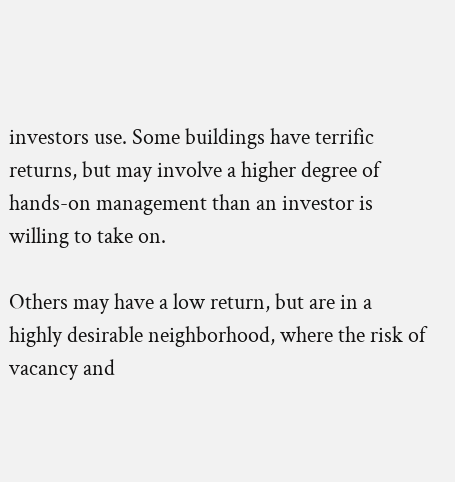investors use. Some buildings have terrific returns, but may involve a higher degree of hands-on management than an investor is willing to take on.

Others may have a low return, but are in a highly desirable neighborhood, where the risk of vacancy and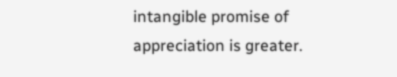intangible promise of appreciation is greater.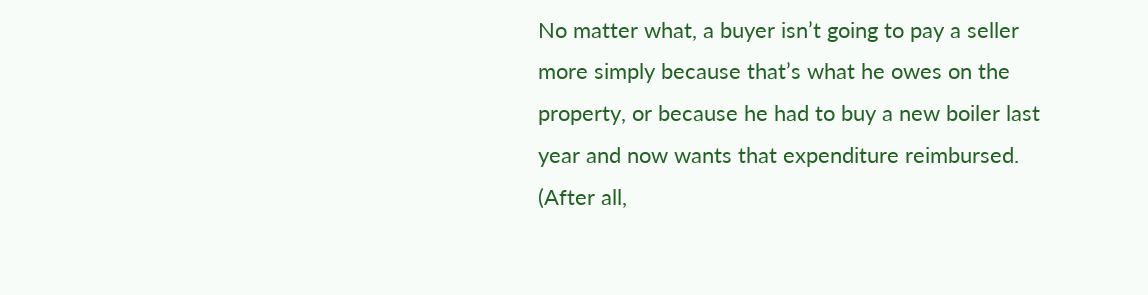No matter what, a buyer isn’t going to pay a seller more simply because that’s what he owes on the property, or because he had to buy a new boiler last year and now wants that expenditure reimbursed. (After all,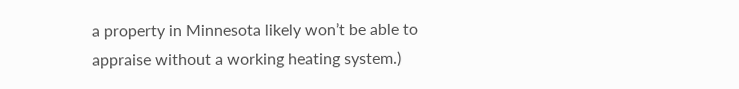a property in Minnesota likely won’t be able to appraise without a working heating system.)